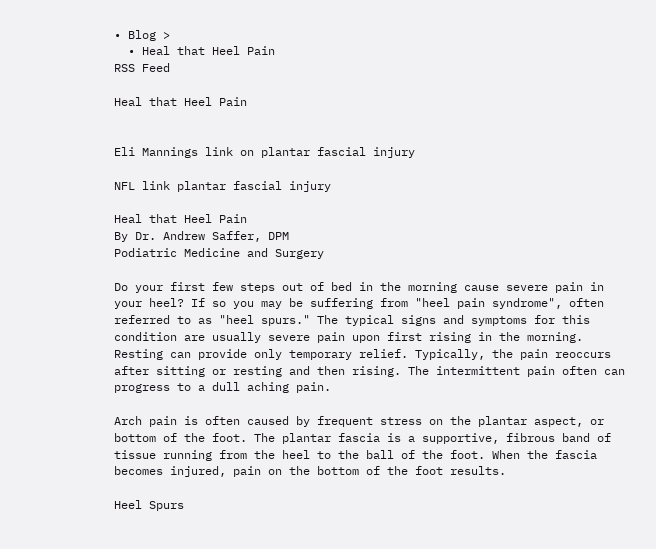• Blog >
  • Heal that Heel Pain
RSS Feed

Heal that Heel Pain


Eli Mannings link on plantar fascial injury

NFL link plantar fascial injury

Heal that Heel Pain
By Dr. Andrew Saffer, DPM
Podiatric Medicine and Surgery

Do your first few steps out of bed in the morning cause severe pain in your heel? If so you may be suffering from "heel pain syndrome", often referred to as "heel spurs." The typical signs and symptoms for this condition are usually severe pain upon first rising in the morning. Resting can provide only temporary relief. Typically, the pain reoccurs after sitting or resting and then rising. The intermittent pain often can progress to a dull aching pain.

Arch pain is often caused by frequent stress on the plantar aspect, or bottom of the foot. The plantar fascia is a supportive, fibrous band of tissue running from the heel to the ball of the foot. When the fascia becomes injured, pain on the bottom of the foot results.

Heel Spurs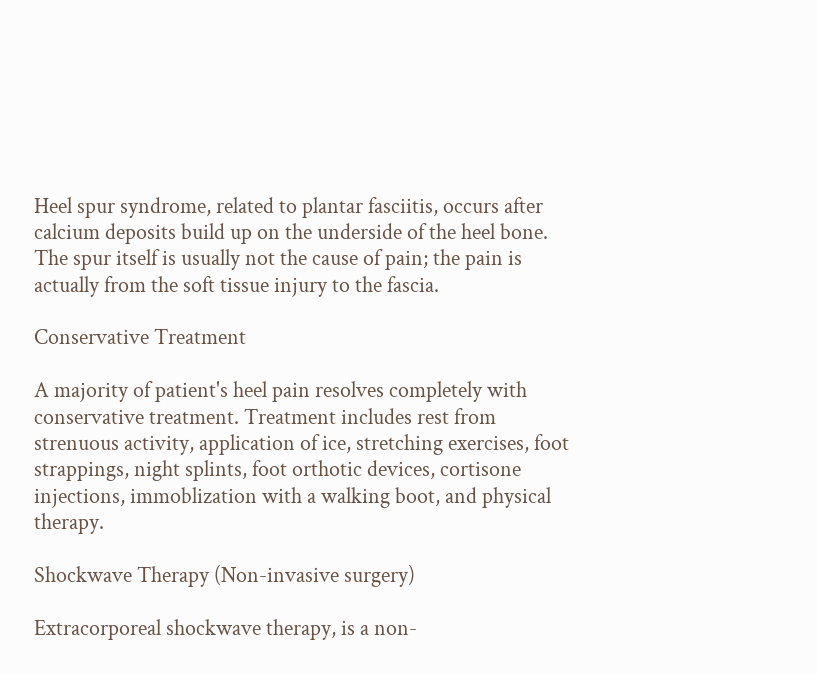Heel spur syndrome, related to plantar fasciitis, occurs after calcium deposits build up on the underside of the heel bone. The spur itself is usually not the cause of pain; the pain is actually from the soft tissue injury to the fascia.

Conservative Treatment

A majority of patient's heel pain resolves completely with conservative treatment. Treatment includes rest from strenuous activity, application of ice, stretching exercises, foot strappings, night splints, foot orthotic devices, cortisone injections, immoblization with a walking boot, and physical therapy.

Shockwave Therapy (Non-invasive surgery)

Extracorporeal shockwave therapy, is a non-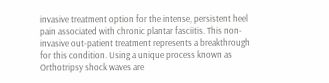invasive treatment option for the intense, persistent heel pain associated with chronic plantar fasciitis. This non-invasive out-patient treatment represents a breakthrough for this condition. Using a unique process known as Orthotripsy shock waves are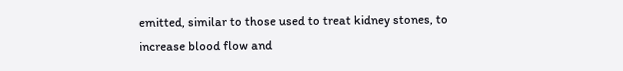emitted, similar to those used to treat kidney stones, to increase blood flow and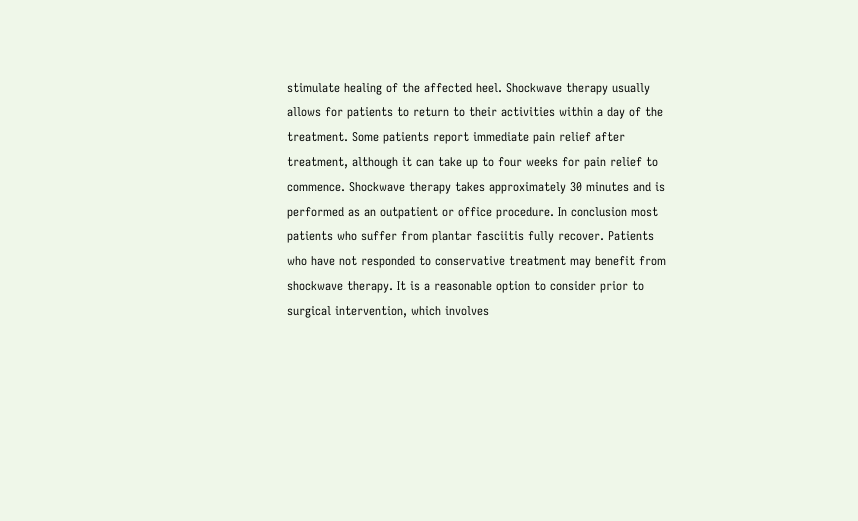stimulate healing of the affected heel. Shockwave therapy usually allows for patients to return to their activities within a day of the treatment. Some patients report immediate pain relief after treatment, although it can take up to four weeks for pain relief to commence. Shockwave therapy takes approximately 30 minutes and is performed as an outpatient or office procedure. In conclusion most patients who suffer from plantar fasciitis fully recover. Patients who have not responded to conservative treatment may benefit from shockwave therapy. It is a reasonable option to consider prior to surgical intervention, which involves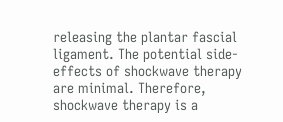releasing the plantar fascial ligament. The potential side-effects of shockwave therapy are minimal. Therefore, shockwave therapy is a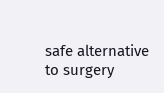safe alternative to surgery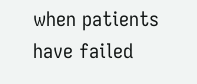when patients have failed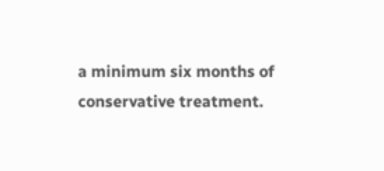a minimum six months of conservative treatment.